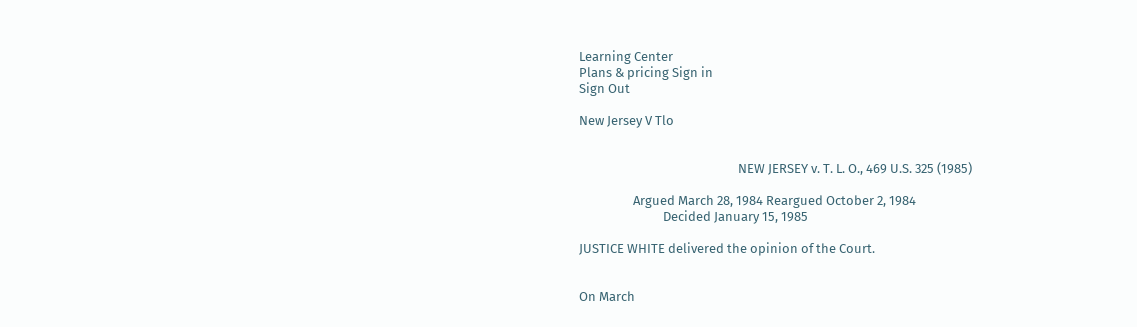Learning Center
Plans & pricing Sign in
Sign Out

New Jersey V Tlo


                                                     NEW JERSEY v. T. L. O., 469 U.S. 325 (1985)

                  Argued March 28, 1984 Reargued October 2, 1984
                            Decided January 15, 1985

JUSTICE WHITE delivered the opinion of the Court.


On March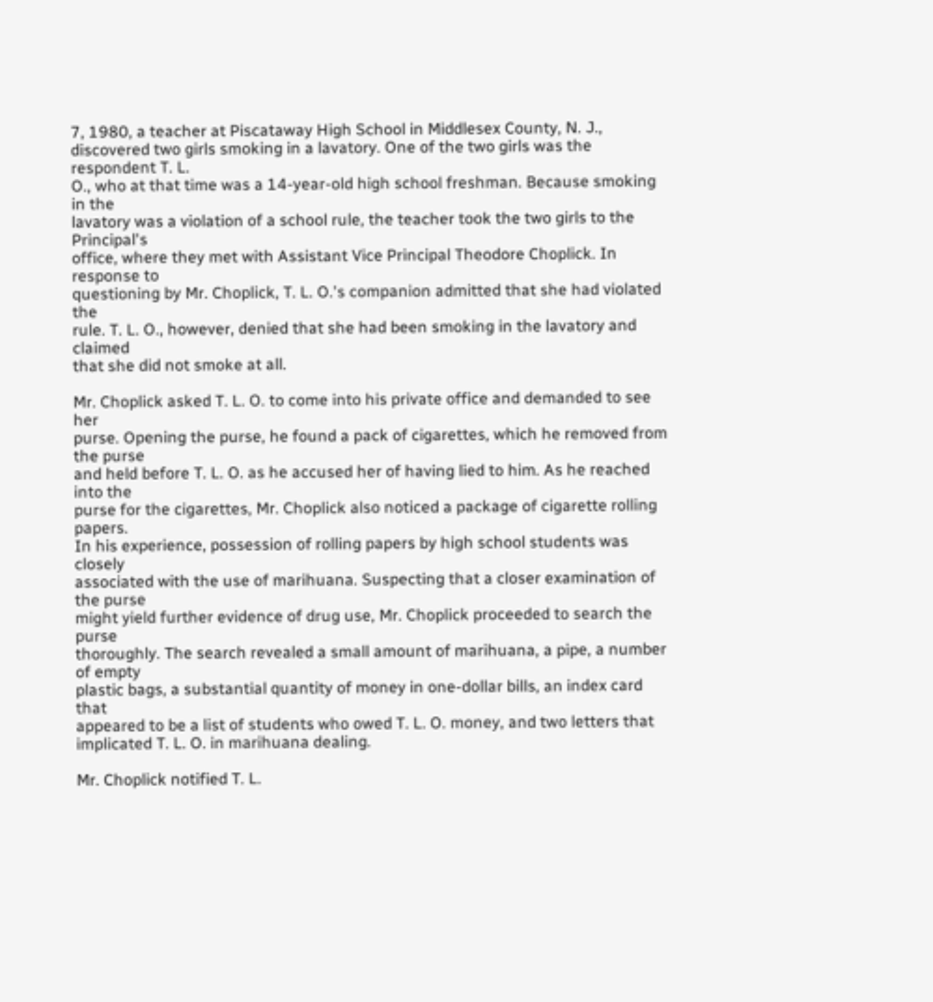7, 1980, a teacher at Piscataway High School in Middlesex County, N. J.,
discovered two girls smoking in a lavatory. One of the two girls was the respondent T. L.
O., who at that time was a 14-year-old high school freshman. Because smoking in the
lavatory was a violation of a school rule, the teacher took the two girls to the Principal's
office, where they met with Assistant Vice Principal Theodore Choplick. In response to
questioning by Mr. Choplick, T. L. O.'s companion admitted that she had violated the
rule. T. L. O., however, denied that she had been smoking in the lavatory and claimed
that she did not smoke at all.

Mr. Choplick asked T. L. O. to come into his private office and demanded to see her
purse. Opening the purse, he found a pack of cigarettes, which he removed from the purse
and held before T. L. O. as he accused her of having lied to him. As he reached into the
purse for the cigarettes, Mr. Choplick also noticed a package of cigarette rolling papers.
In his experience, possession of rolling papers by high school students was closely
associated with the use of marihuana. Suspecting that a closer examination of the purse
might yield further evidence of drug use, Mr. Choplick proceeded to search the purse
thoroughly. The search revealed a small amount of marihuana, a pipe, a number of empty
plastic bags, a substantial quantity of money in one-dollar bills, an index card that
appeared to be a list of students who owed T. L. O. money, and two letters that
implicated T. L. O. in marihuana dealing.

Mr. Choplick notified T. L.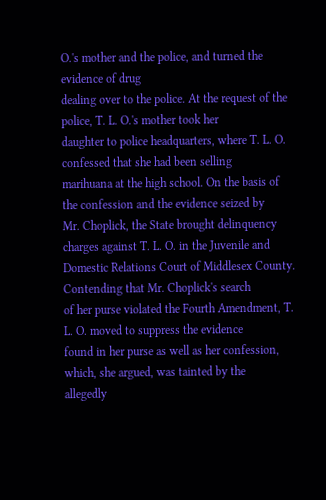O.'s mother and the police, and turned the evidence of drug
dealing over to the police. At the request of the police, T. L. O.'s mother took her
daughter to police headquarters, where T. L. O. confessed that she had been selling
marihuana at the high school. On the basis of the confession and the evidence seized by
Mr. Choplick, the State brought delinquency charges against T. L. O. in the Juvenile and
Domestic Relations Court of Middlesex County. Contending that Mr. Choplick's search
of her purse violated the Fourth Amendment, T. L. O. moved to suppress the evidence
found in her purse as well as her confession, which, she argued, was tainted by the
allegedly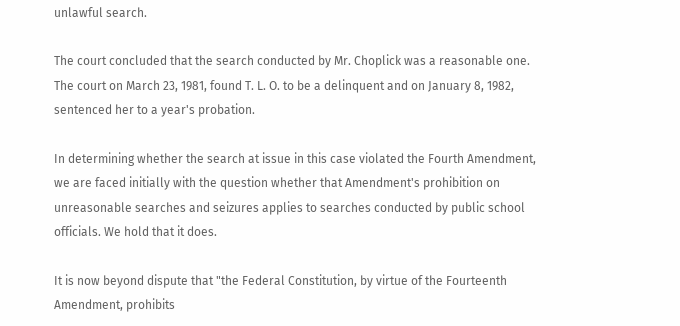unlawful search.

The court concluded that the search conducted by Mr. Choplick was a reasonable one.
The court on March 23, 1981, found T. L. O. to be a delinquent and on January 8, 1982,
sentenced her to a year's probation.

In determining whether the search at issue in this case violated the Fourth Amendment,
we are faced initially with the question whether that Amendment's prohibition on
unreasonable searches and seizures applies to searches conducted by public school
officials. We hold that it does.

It is now beyond dispute that "the Federal Constitution, by virtue of the Fourteenth
Amendment, prohibits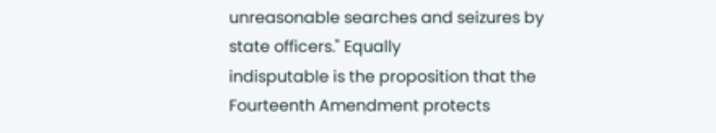unreasonable searches and seizures by state officers." Equally
indisputable is the proposition that the Fourteenth Amendment protects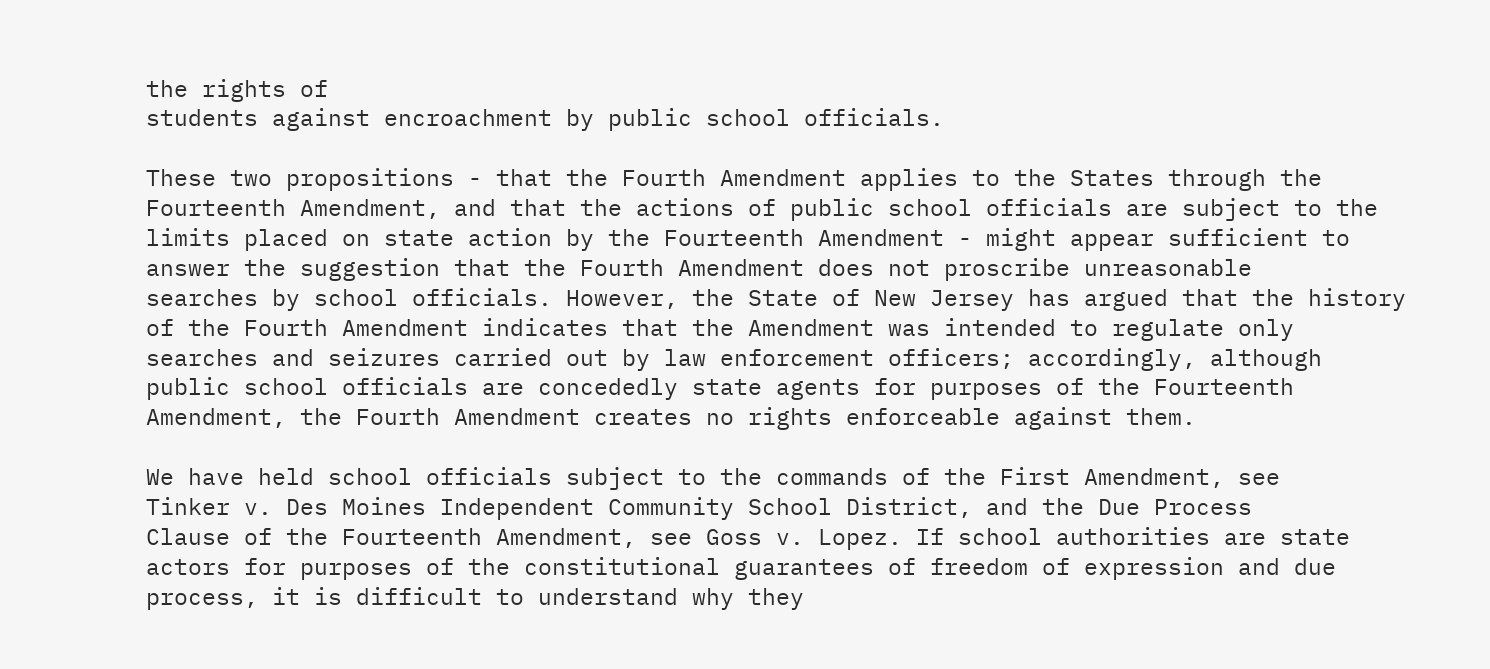the rights of
students against encroachment by public school officials.

These two propositions - that the Fourth Amendment applies to the States through the
Fourteenth Amendment, and that the actions of public school officials are subject to the
limits placed on state action by the Fourteenth Amendment - might appear sufficient to
answer the suggestion that the Fourth Amendment does not proscribe unreasonable
searches by school officials. However, the State of New Jersey has argued that the history
of the Fourth Amendment indicates that the Amendment was intended to regulate only
searches and seizures carried out by law enforcement officers; accordingly, although
public school officials are concededly state agents for purposes of the Fourteenth
Amendment, the Fourth Amendment creates no rights enforceable against them.

We have held school officials subject to the commands of the First Amendment, see
Tinker v. Des Moines Independent Community School District, and the Due Process
Clause of the Fourteenth Amendment, see Goss v. Lopez. If school authorities are state
actors for purposes of the constitutional guarantees of freedom of expression and due
process, it is difficult to understand why they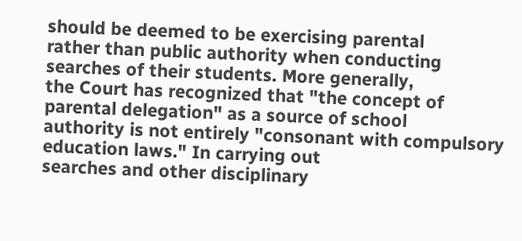should be deemed to be exercising parental
rather than public authority when conducting searches of their students. More generally,
the Court has recognized that "the concept of parental delegation" as a source of school
authority is not entirely "consonant with compulsory education laws." In carrying out
searches and other disciplinary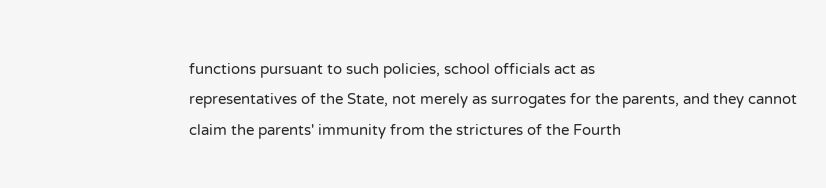functions pursuant to such policies, school officials act as
representatives of the State, not merely as surrogates for the parents, and they cannot
claim the parents' immunity from the strictures of the Fourth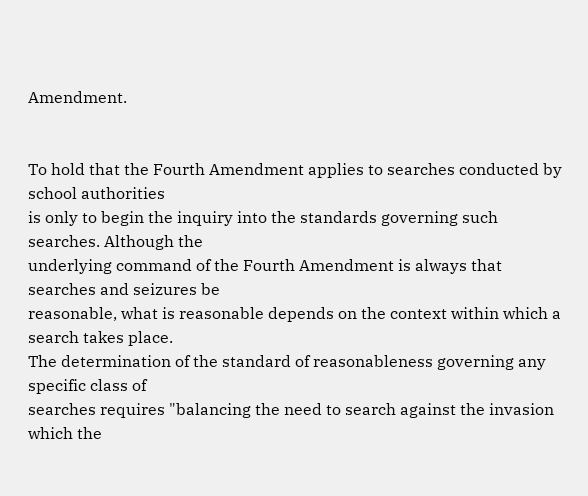Amendment.


To hold that the Fourth Amendment applies to searches conducted by school authorities
is only to begin the inquiry into the standards governing such searches. Although the
underlying command of the Fourth Amendment is always that searches and seizures be
reasonable, what is reasonable depends on the context within which a search takes place.
The determination of the standard of reasonableness governing any specific class of
searches requires "balancing the need to search against the invasion which the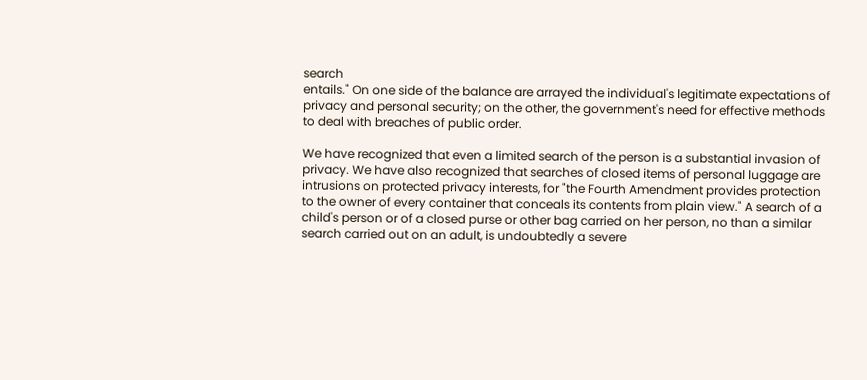search
entails." On one side of the balance are arrayed the individual's legitimate expectations of
privacy and personal security; on the other, the government's need for effective methods
to deal with breaches of public order.

We have recognized that even a limited search of the person is a substantial invasion of
privacy. We have also recognized that searches of closed items of personal luggage are
intrusions on protected privacy interests, for "the Fourth Amendment provides protection
to the owner of every container that conceals its contents from plain view." A search of a
child's person or of a closed purse or other bag carried on her person, no than a similar
search carried out on an adult, is undoubtedly a severe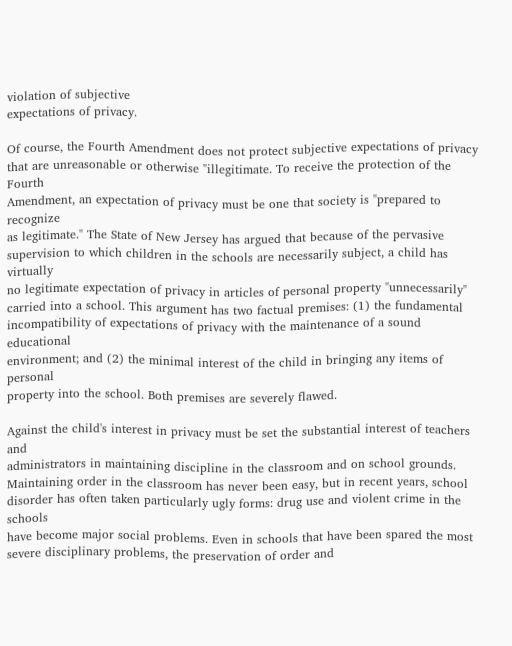violation of subjective
expectations of privacy.

Of course, the Fourth Amendment does not protect subjective expectations of privacy
that are unreasonable or otherwise "illegitimate. To receive the protection of the Fourth
Amendment, an expectation of privacy must be one that society is "prepared to recognize
as legitimate." The State of New Jersey has argued that because of the pervasive
supervision to which children in the schools are necessarily subject, a child has virtually
no legitimate expectation of privacy in articles of personal property "unnecessarily"
carried into a school. This argument has two factual premises: (1) the fundamental
incompatibility of expectations of privacy with the maintenance of a sound educational
environment; and (2) the minimal interest of the child in bringing any items of personal
property into the school. Both premises are severely flawed.

Against the child's interest in privacy must be set the substantial interest of teachers and
administrators in maintaining discipline in the classroom and on school grounds.
Maintaining order in the classroom has never been easy, but in recent years, school
disorder has often taken particularly ugly forms: drug use and violent crime in the schools
have become major social problems. Even in schools that have been spared the most
severe disciplinary problems, the preservation of order and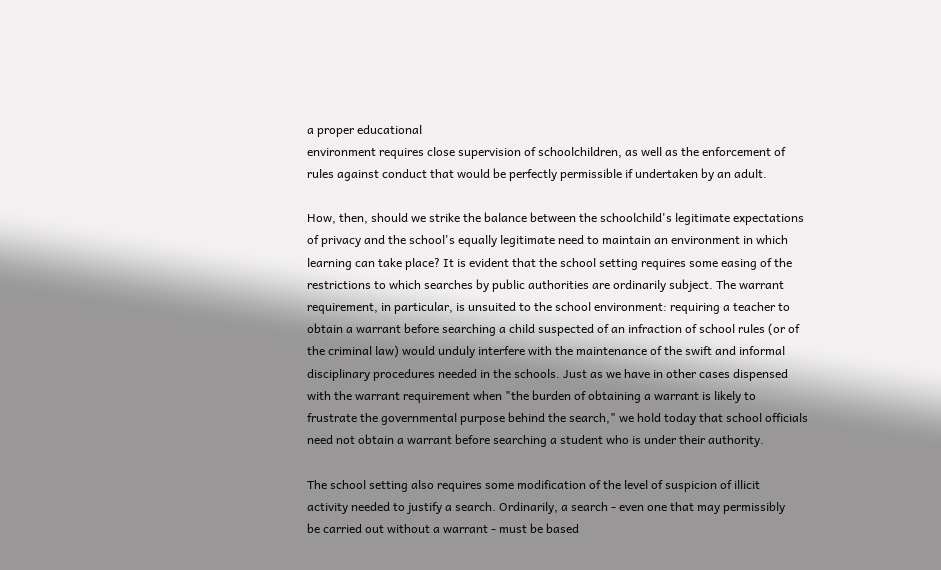a proper educational
environment requires close supervision of schoolchildren, as well as the enforcement of
rules against conduct that would be perfectly permissible if undertaken by an adult.

How, then, should we strike the balance between the schoolchild's legitimate expectations
of privacy and the school's equally legitimate need to maintain an environment in which
learning can take place? It is evident that the school setting requires some easing of the
restrictions to which searches by public authorities are ordinarily subject. The warrant
requirement, in particular, is unsuited to the school environment: requiring a teacher to
obtain a warrant before searching a child suspected of an infraction of school rules (or of
the criminal law) would unduly interfere with the maintenance of the swift and informal
disciplinary procedures needed in the schools. Just as we have in other cases dispensed
with the warrant requirement when "the burden of obtaining a warrant is likely to
frustrate the governmental purpose behind the search," we hold today that school officials
need not obtain a warrant before searching a student who is under their authority.

The school setting also requires some modification of the level of suspicion of illicit
activity needed to justify a search. Ordinarily, a search - even one that may permissibly
be carried out without a warrant - must be based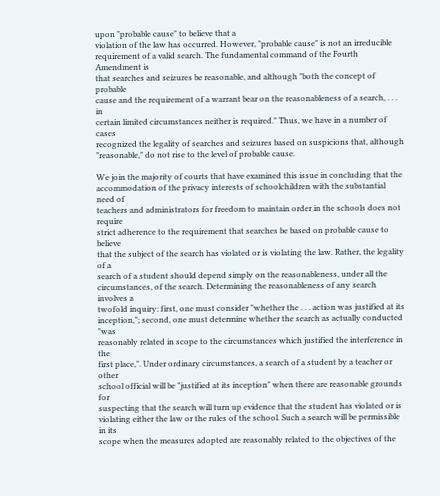upon "probable cause" to believe that a
violation of the law has occurred. However, "probable cause" is not an irreducible
requirement of a valid search. The fundamental command of the Fourth Amendment is
that searches and seizures be reasonable, and although "both the concept of probable
cause and the requirement of a warrant bear on the reasonableness of a search, . . . in
certain limited circumstances neither is required." Thus, we have in a number of cases
recognized the legality of searches and seizures based on suspicions that, although
"reasonable," do not rise to the level of probable cause.

We join the majority of courts that have examined this issue in concluding that the
accommodation of the privacy interests of schoolchildren with the substantial need of
teachers and administrators for freedom to maintain order in the schools does not require
strict adherence to the requirement that searches be based on probable cause to believe
that the subject of the search has violated or is violating the law. Rather, the legality of a
search of a student should depend simply on the reasonableness, under all the
circumstances, of the search. Determining the reasonableness of any search involves a
twofold inquiry: first, one must consider "whether the . . . action was justified at its
inception,"; second, one must determine whether the search as actually conducted "was
reasonably related in scope to the circumstances which justified the interference in the
first place,". Under ordinary circumstances, a search of a student by a teacher or other
school official will be "justified at its inception" when there are reasonable grounds for
suspecting that the search will turn up evidence that the student has violated or is
violating either the law or the rules of the school. Such a search will be permissible in its
scope when the measures adopted are reasonably related to the objectives of the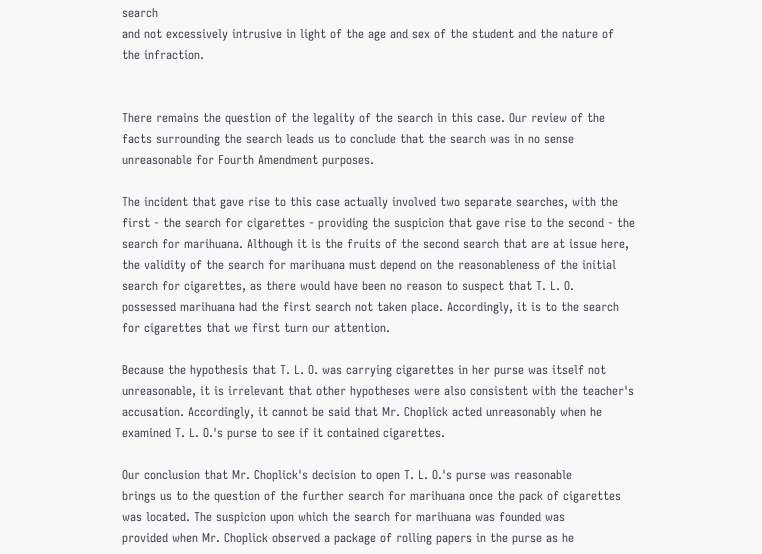search
and not excessively intrusive in light of the age and sex of the student and the nature of
the infraction.


There remains the question of the legality of the search in this case. Our review of the
facts surrounding the search leads us to conclude that the search was in no sense
unreasonable for Fourth Amendment purposes.

The incident that gave rise to this case actually involved two separate searches, with the
first - the search for cigarettes - providing the suspicion that gave rise to the second - the
search for marihuana. Although it is the fruits of the second search that are at issue here,
the validity of the search for marihuana must depend on the reasonableness of the initial
search for cigarettes, as there would have been no reason to suspect that T. L. O.
possessed marihuana had the first search not taken place. Accordingly, it is to the search
for cigarettes that we first turn our attention.

Because the hypothesis that T. L. O. was carrying cigarettes in her purse was itself not
unreasonable, it is irrelevant that other hypotheses were also consistent with the teacher's
accusation. Accordingly, it cannot be said that Mr. Choplick acted unreasonably when he
examined T. L. O.'s purse to see if it contained cigarettes.

Our conclusion that Mr. Choplick's decision to open T. L. O.'s purse was reasonable
brings us to the question of the further search for marihuana once the pack of cigarettes
was located. The suspicion upon which the search for marihuana was founded was
provided when Mr. Choplick observed a package of rolling papers in the purse as he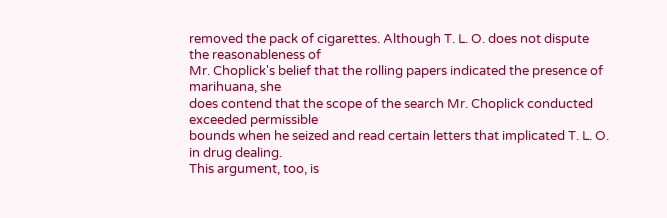removed the pack of cigarettes. Although T. L. O. does not dispute the reasonableness of
Mr. Choplick's belief that the rolling papers indicated the presence of marihuana, she
does contend that the scope of the search Mr. Choplick conducted exceeded permissible
bounds when he seized and read certain letters that implicated T. L. O. in drug dealing.
This argument, too, is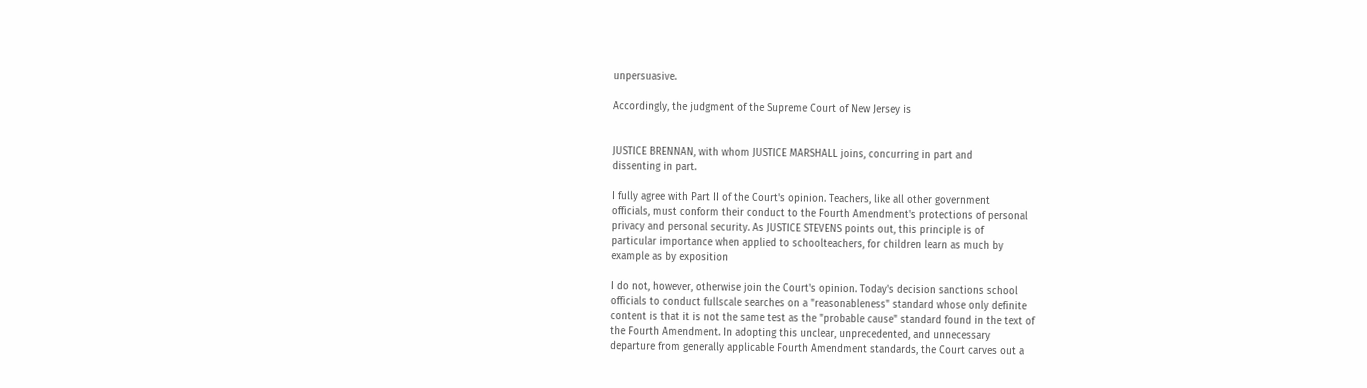unpersuasive.

Accordingly, the judgment of the Supreme Court of New Jersey is


JUSTICE BRENNAN, with whom JUSTICE MARSHALL joins, concurring in part and
dissenting in part.

I fully agree with Part II of the Court's opinion. Teachers, like all other government
officials, must conform their conduct to the Fourth Amendment's protections of personal
privacy and personal security. As JUSTICE STEVENS points out, this principle is of
particular importance when applied to schoolteachers, for children learn as much by
example as by exposition

I do not, however, otherwise join the Court's opinion. Today's decision sanctions school
officials to conduct fullscale searches on a "reasonableness" standard whose only definite
content is that it is not the same test as the "probable cause" standard found in the text of
the Fourth Amendment. In adopting this unclear, unprecedented, and unnecessary
departure from generally applicable Fourth Amendment standards, the Court carves out a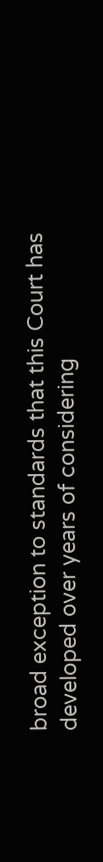broad exception to standards that this Court has developed over years of considering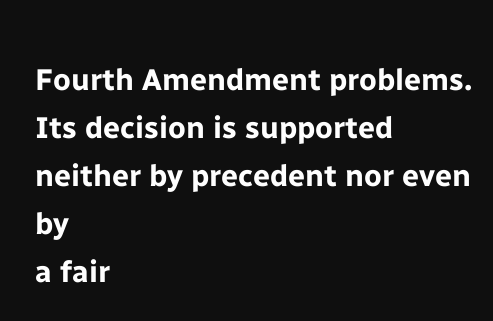Fourth Amendment problems. Its decision is supported neither by precedent nor even by
a fair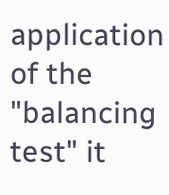application of the "balancing test" it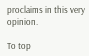proclaims in this very opinion.

To top